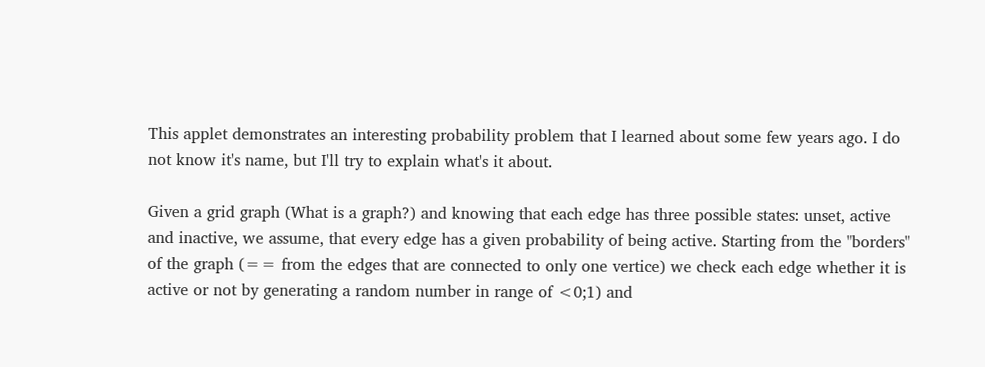This applet demonstrates an interesting probability problem that I learned about some few years ago. I do not know it's name, but I'll try to explain what's it about.

Given a grid graph (What is a graph?) and knowing that each edge has three possible states: unset, active and inactive, we assume, that every edge has a given probability of being active. Starting from the "borders" of the graph (== from the edges that are connected to only one vertice) we check each edge whether it is active or not by generating a random number in range of <0;1) and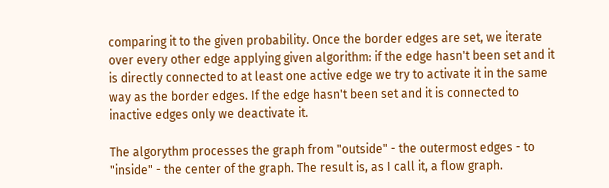comparing it to the given probability. Once the border edges are set, we iterate over every other edge applying given algorithm: if the edge hasn't been set and it is directly connected to at least one active edge we try to activate it in the same way as the border edges. If the edge hasn't been set and it is connected to inactive edges only we deactivate it.

The algorythm processes the graph from "outside" - the outermost edges - to "inside" - the center of the graph. The result is, as I call it, a flow graph.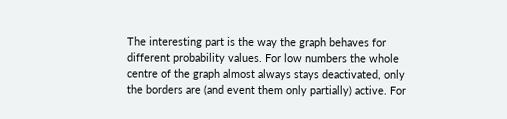The interesting part is the way the graph behaves for different probability values. For low numbers the whole centre of the graph almost always stays deactivated, only the borders are (and event them only partially) active. For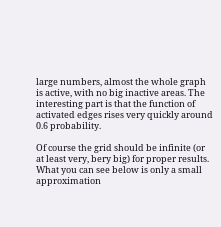large numbers, almost the whole graph is active, with no big inactive areas. The interesting part is that the function of activated edges rises very quickly around 0.6 probability.

Of course the grid should be infinite (or at least very, bery big) for proper results. What you can see below is only a small approximation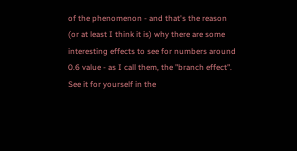of the phenomenon - and that's the reason (or at least I think it is) why there are some interesting effects to see for numbers around 0.6 value - as I call them, the "branch effect". See it for yourself in the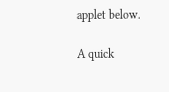applet below.

A quick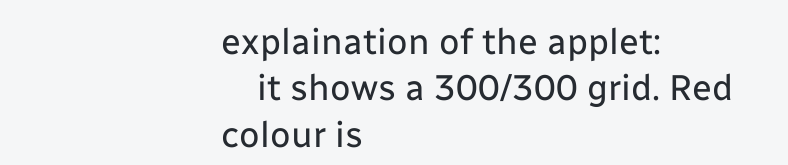explaination of the applet:
    it shows a 300/300 grid. Red colour is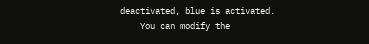deactivated, blue is activated.
    You can modify the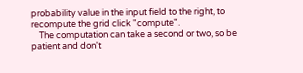probability value in the input field to the right, to recompute the grid click "compute".
    The computation can take a second or two, so be patient and don't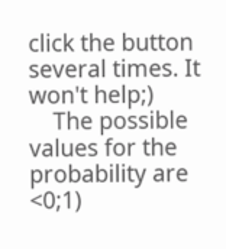click the button several times. It won't help;)
    The possible values for the probability are <0;1)